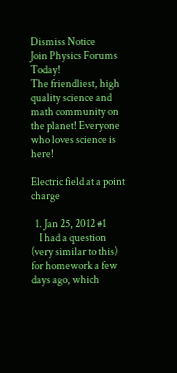Dismiss Notice
Join Physics Forums Today!
The friendliest, high quality science and math community on the planet! Everyone who loves science is here!

Electric field at a point charge

  1. Jan 25, 2012 #1
    I had a question (very similar to this) for homework a few days ago, which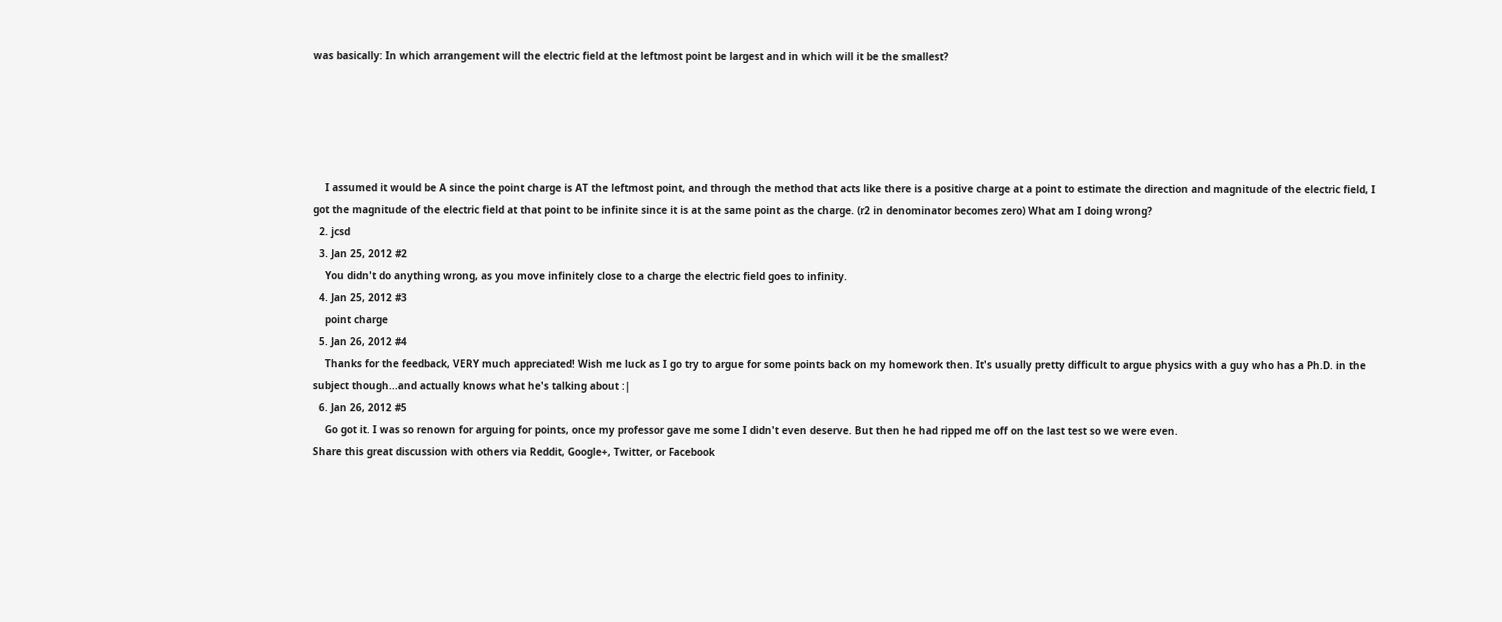was basically: In which arrangement will the electric field at the leftmost point be largest and in which will it be the smallest?





    I assumed it would be A since the point charge is AT the leftmost point, and through the method that acts like there is a positive charge at a point to estimate the direction and magnitude of the electric field, I got the magnitude of the electric field at that point to be infinite since it is at the same point as the charge. (r2 in denominator becomes zero) What am I doing wrong?
  2. jcsd
  3. Jan 25, 2012 #2
    You didn't do anything wrong, as you move infinitely close to a charge the electric field goes to infinity.
  4. Jan 25, 2012 #3
    point charge
  5. Jan 26, 2012 #4
    Thanks for the feedback, VERY much appreciated! Wish me luck as I go try to argue for some points back on my homework then. It's usually pretty difficult to argue physics with a guy who has a Ph.D. in the subject though...and actually knows what he's talking about :|
  6. Jan 26, 2012 #5
    Go got it. I was so renown for arguing for points, once my professor gave me some I didn't even deserve. But then he had ripped me off on the last test so we were even.
Share this great discussion with others via Reddit, Google+, Twitter, or Facebook